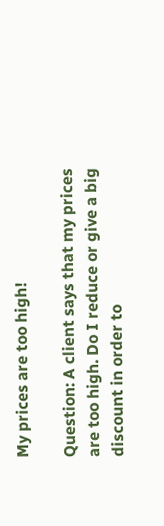My prices are too high!

Question: A client says that my prices are too high. Do I reduce or give a big discount in order to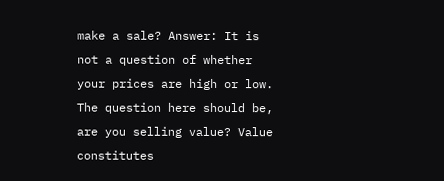make a sale? Answer: It is not a question of whether your prices are high or low. The question here should be, are you selling value? Value constitutes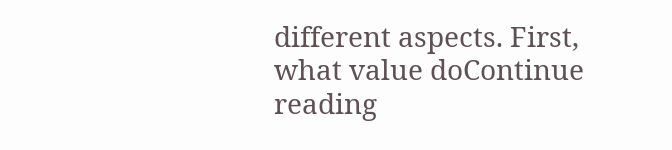different aspects. First, what value doContinue reading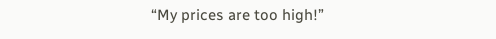“My prices are too high!”